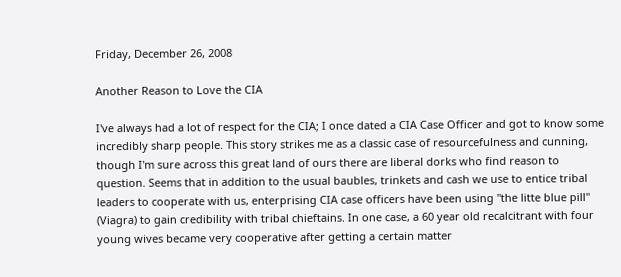Friday, December 26, 2008

Another Reason to Love the CIA

I've always had a lot of respect for the CIA; I once dated a CIA Case Officer and got to know some incredibly sharp people. This story strikes me as a classic case of resourcefulness and cunning, though I'm sure across this great land of ours there are liberal dorks who find reason to question. Seems that in addition to the usual baubles, trinkets and cash we use to entice tribal leaders to cooperate with us, enterprising CIA case officers have been using "the litte blue pill" (Viagra) to gain credibility with tribal chieftains. In one case, a 60 year old recalcitrant with four young wives became very cooperative after getting a certain matter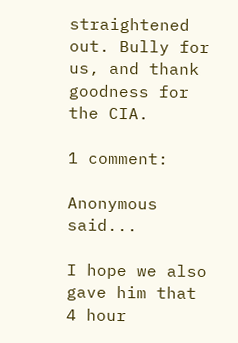straightened out. Bully for us, and thank goodness for the CIA.

1 comment:

Anonymous said...

I hope we also gave him that 4 hour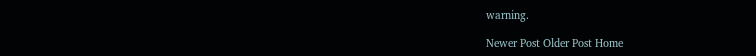warning.

Newer Post Older Post Home